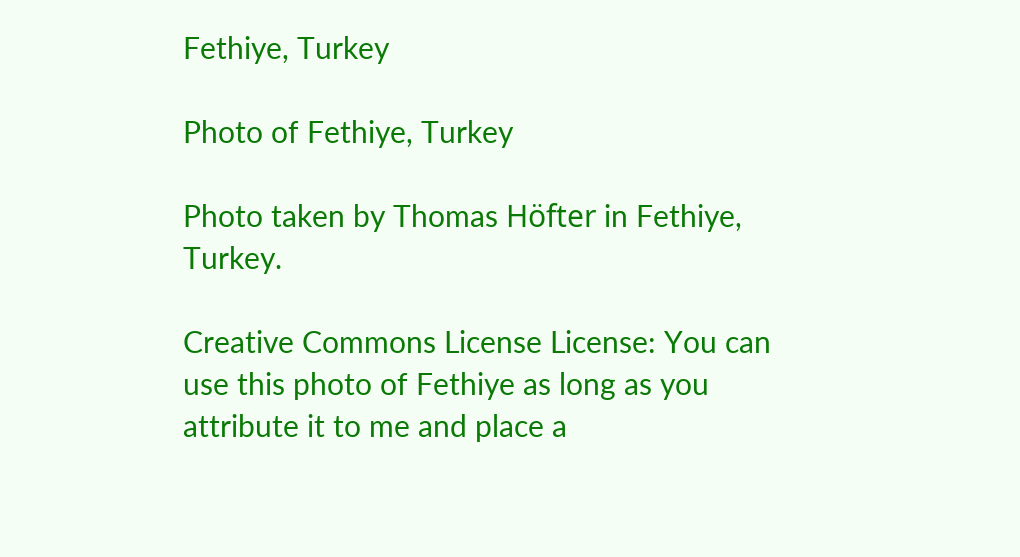Fethiye, Turkey

Photo of Fethiye, Turkey

Photo taken by Thomas Höfter in Fethiye, Turkey.

Creative Commons License License: You can use this photo of Fethiye as long as you attribute it to me and place a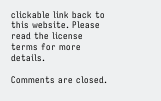clickable link back to this website. Please read the license terms for more details.

Comments are closed.